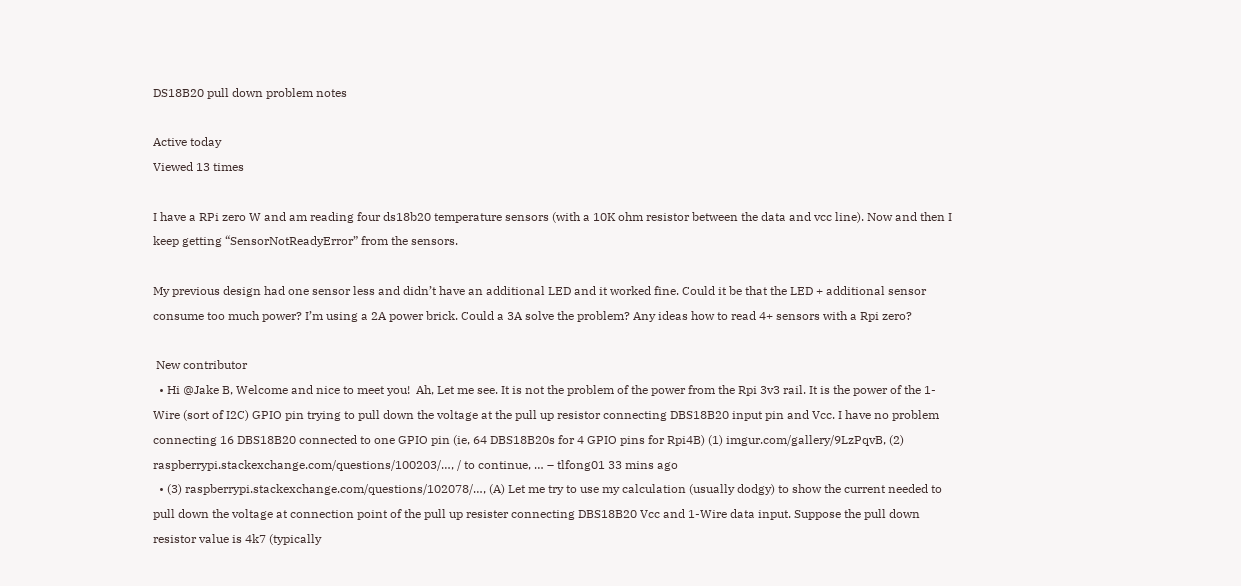DS18B20 pull down problem notes

Active today
Viewed 13 times

I have a RPi zero W and am reading four ds18b20 temperature sensors (with a 10K ohm resistor between the data and vcc line). Now and then I keep getting “SensorNotReadyError” from the sensors.

My previous design had one sensor less and didn’t have an additional LED and it worked fine. Could it be that the LED + additional sensor consume too much power? I’m using a 2A power brick. Could a 3A solve the problem? Any ideas how to read 4+ sensors with a Rpi zero?

 New contributor
  • Hi @Jake B, Welcome and nice to meet you!  Ah, Let me see. It is not the problem of the power from the Rpi 3v3 rail. It is the power of the 1-Wire (sort of I2C) GPIO pin trying to pull down the voltage at the pull up resistor connecting DBS18B20 input pin and Vcc. I have no problem connecting 16 DBS18B20 connected to one GPIO pin (ie, 64 DBS18B20s for 4 GPIO pins for Rpi4B) (1) imgur.com/gallery/9LzPqvB, (2) raspberrypi.stackexchange.com/questions/100203/…, / to continue, … – tlfong01 33 mins ago
  • (3) raspberrypi.stackexchange.com/questions/102078/…, (A) Let me try to use my calculation (usually dodgy) to show the current needed to pull down the voltage at connection point of the pull up resister connecting DBS18B20 Vcc and 1-Wire data input. Suppose the pull down resistor value is 4k7 (typically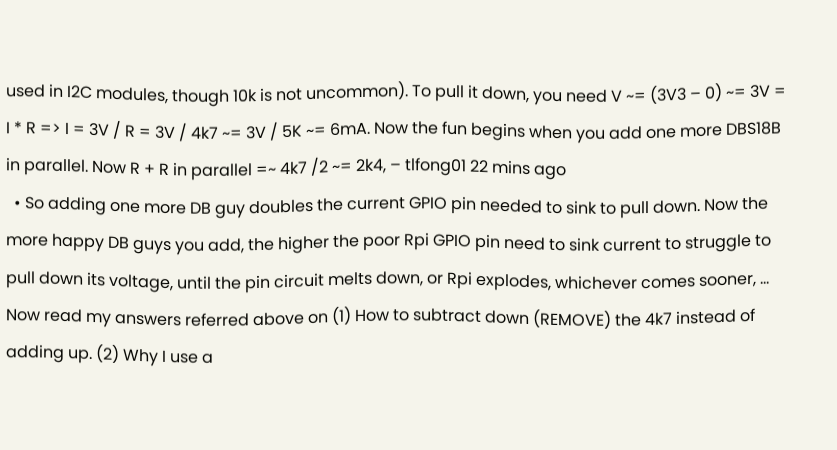used in I2C modules, though 10k is not uncommon). To pull it down, you need V ~= (3V3 – 0) ~= 3V = I * R => I = 3V / R = 3V / 4k7 ~= 3V / 5K ~= 6mA. Now the fun begins when you add one more DBS18B in parallel. Now R + R in parallel =~ 4k7 /2 ~= 2k4, – tlfong01 22 mins ago
  • So adding one more DB guy doubles the current GPIO pin needed to sink to pull down. Now the more happy DB guys you add, the higher the poor Rpi GPIO pin need to sink current to struggle to pull down its voltage, until the pin circuit melts down, or Rpi explodes, whichever comes sooner, … Now read my answers referred above on (1) How to subtract down (REMOVE) the 4k7 instead of adding up. (2) Why I use a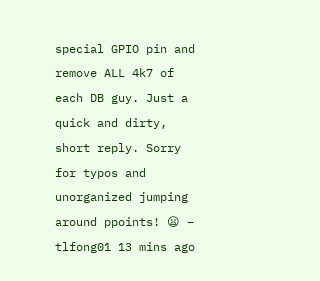special GPIO pin and remove ALL 4k7 of each DB guy. Just a quick and dirty, short reply. Sorry for typos and unorganized jumping around ppoints! 😦 – tlfong01 13 mins ago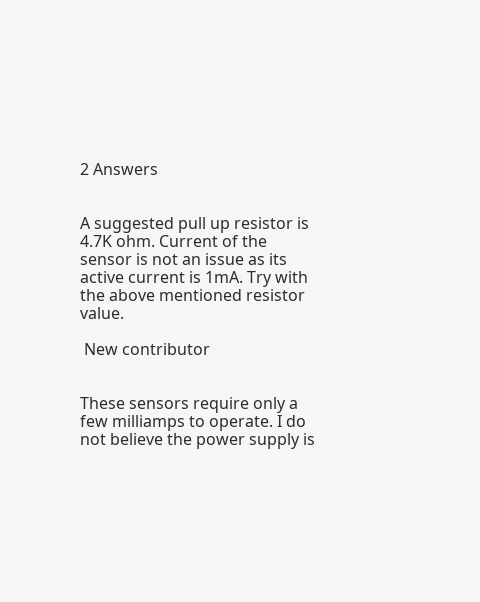2 Answers


A suggested pull up resistor is 4.7K ohm. Current of the sensor is not an issue as its active current is 1mA. Try with the above mentioned resistor value.

 New contributor


These sensors require only a few milliamps to operate. I do not believe the power supply is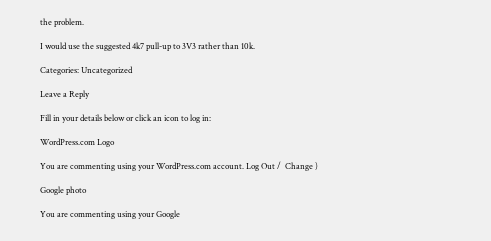the problem.

I would use the suggested 4k7 pull-up to 3V3 rather than 10k.

Categories: Uncategorized

Leave a Reply

Fill in your details below or click an icon to log in:

WordPress.com Logo

You are commenting using your WordPress.com account. Log Out /  Change )

Google photo

You are commenting using your Google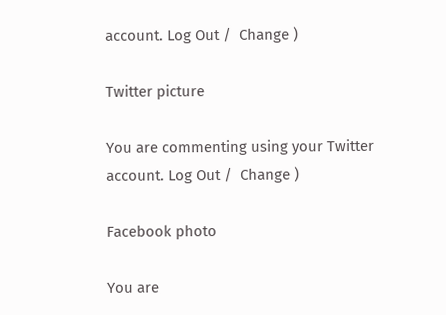account. Log Out /  Change )

Twitter picture

You are commenting using your Twitter account. Log Out /  Change )

Facebook photo

You are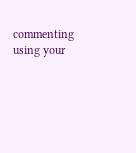commenting using your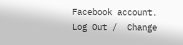Facebook account. Log Out /  Change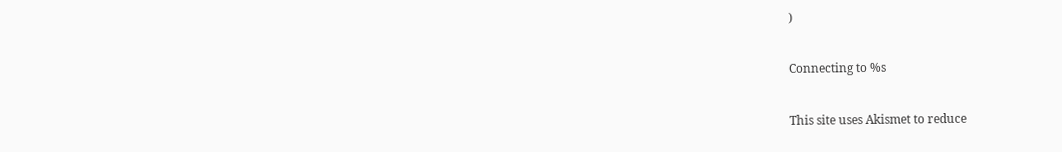)

Connecting to %s

This site uses Akismet to reduce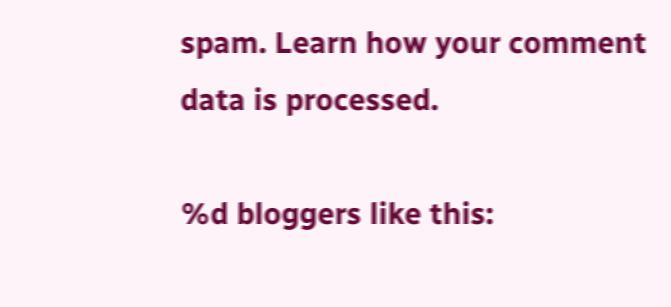spam. Learn how your comment data is processed.

%d bloggers like this: